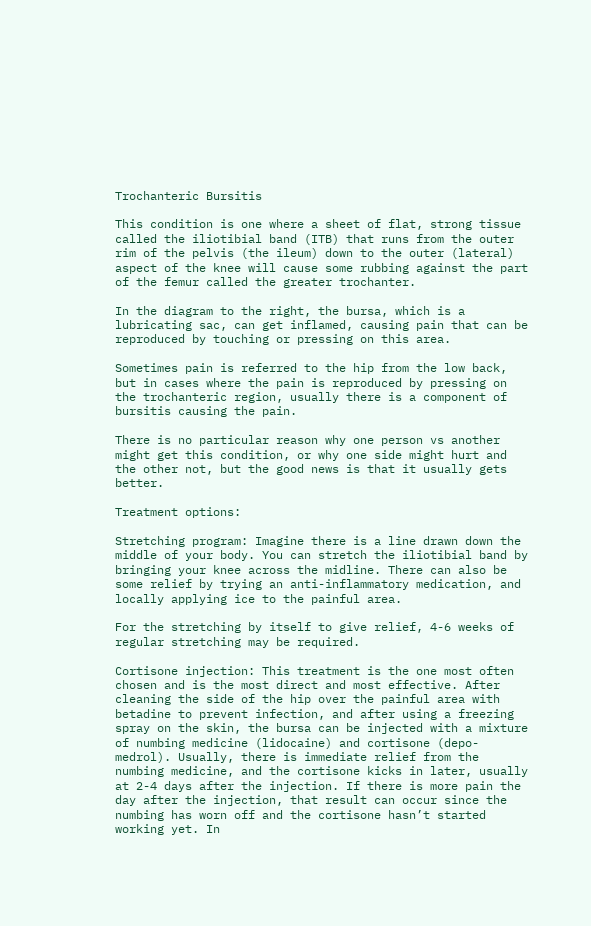Trochanteric Bursitis

This condition is one where a sheet of flat, strong tissue called the iliotibial band (ITB) that runs from the outer rim of the pelvis (the ileum) down to the outer (lateral) aspect of the knee will cause some rubbing against the part of the femur called the greater trochanter.

In the diagram to the right, the bursa, which is a lubricating sac, can get inflamed, causing pain that can be reproduced by touching or pressing on this area.

Sometimes pain is referred to the hip from the low back, but in cases where the pain is reproduced by pressing on the trochanteric region, usually there is a component of bursitis causing the pain.

There is no particular reason why one person vs another might get this condition, or why one side might hurt and the other not, but the good news is that it usually gets better.

Treatment options:

Stretching program: Imagine there is a line drawn down the middle of your body. You can stretch the iliotibial band by bringing your knee across the midline. There can also be some relief by trying an anti-inflammatory medication, and locally applying ice to the painful area.

For the stretching by itself to give relief, 4-6 weeks of regular stretching may be required.

Cortisone injection: This treatment is the one most often chosen and is the most direct and most effective. After cleaning the side of the hip over the painful area with betadine to prevent infection, and after using a freezing spray on the skin, the bursa can be injected with a mixture of numbing medicine (lidocaine) and cortisone (depo-medrol). Usually, there is immediate relief from the numbing medicine, and the cortisone kicks in later, usually at 2-4 days after the injection. If there is more pain the day after the injection, that result can occur since the numbing has worn off and the cortisone hasn’t started working yet. In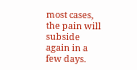most cases, the pain will subside again in a few days.